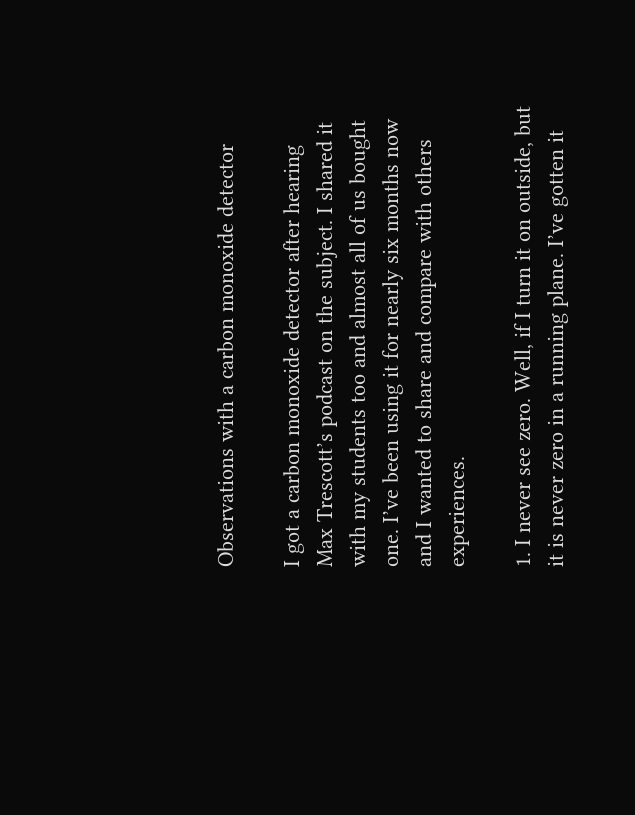Observations with a carbon monoxide detector

I got a carbon monoxide detector after hearing Max Trescott’s podcast on the subject. I shared it with my students too and almost all of us bought one. I’ve been using it for nearly six months now and I wanted to share and compare with others experiences.

1. I never see zero. Well, if I turn it on outside, but it is never zero in a running plane. I’ve gotten it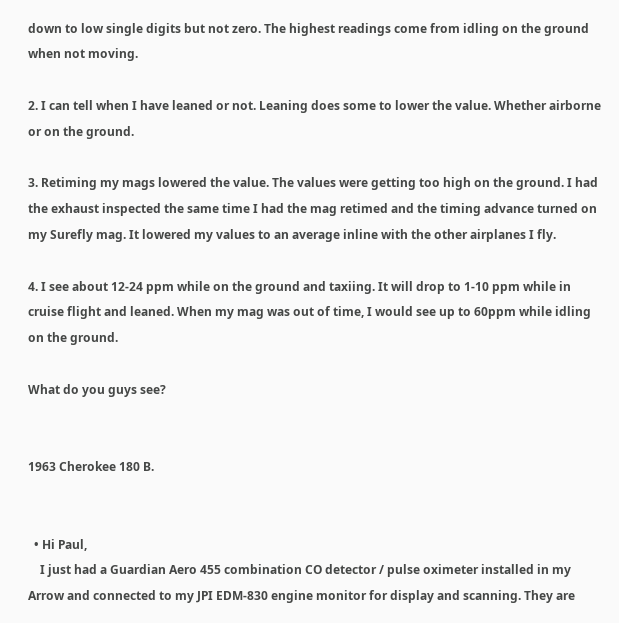down to low single digits but not zero. The highest readings come from idling on the ground when not moving.

2. I can tell when I have leaned or not. Leaning does some to lower the value. Whether airborne or on the ground.

3. Retiming my mags lowered the value. The values were getting too high on the ground. I had the exhaust inspected the same time I had the mag retimed and the timing advance turned on my Surefly mag. It lowered my values to an average inline with the other airplanes I fly.

4. I see about 12-24 ppm while on the ground and taxiing. It will drop to 1-10 ppm while in cruise flight and leaned. When my mag was out of time, I would see up to 60ppm while idling on the ground.

What do you guys see?


1963 Cherokee 180 B.


  • Hi Paul,
    I just had a Guardian Aero 455 combination CO detector / pulse oximeter installed in my Arrow and connected to my JPI EDM-830 engine monitor for display and scanning. They are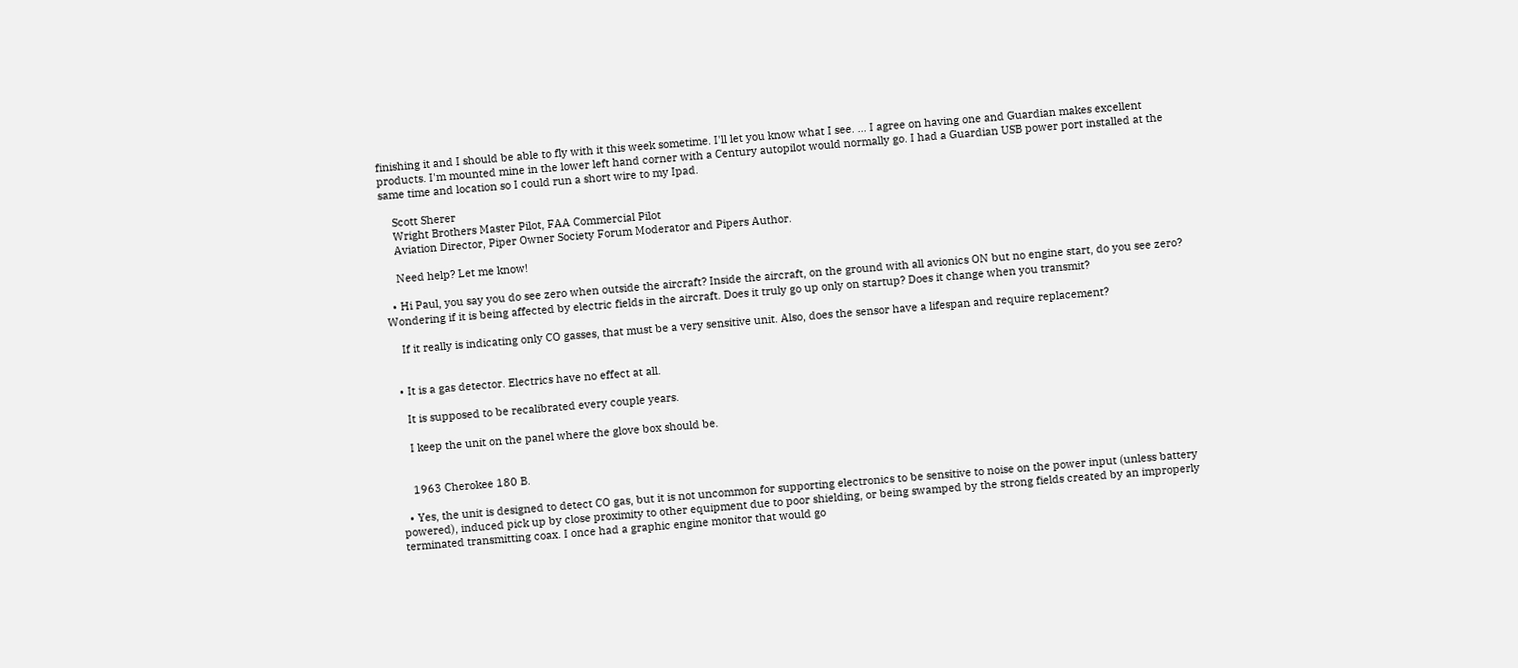finishing it and I should be able to fly with it this week sometime. I'll let you know what I see. ... I agree on having one and Guardian makes excellent products. I'm mounted mine in the lower left hand corner with a Century autopilot would normally go. I had a Guardian USB power port installed at the same time and location so I could run a short wire to my Ipad.

    Scott Sherer
    Wright Brothers Master Pilot, FAA Commercial Pilot
    Aviation Director, Piper Owner Society Forum Moderator and Pipers Author.

    Need help? Let me know!

  • Hi Paul, you say you do see zero when outside the aircraft? Inside the aircraft, on the ground with all avionics ON but no engine start, do you see zero? Wondering if it is being affected by electric fields in the aircraft. Does it truly go up only on startup? Does it change when you transmit?

    If it really is indicating only CO gasses, that must be a very sensitive unit. Also, does the sensor have a lifespan and require replacement?


  • It is a gas detector. Electrics have no effect at all.

    It is supposed to be recalibrated every couple years.

    I keep the unit on the panel where the glove box should be.


    1963 Cherokee 180 B.

  • Yes, the unit is designed to detect CO gas, but it is not uncommon for supporting electronics to be sensitive to noise on the power input (unless battery powered), induced pick up by close proximity to other equipment due to poor shielding, or being swamped by the strong fields created by an improperly terminated transmitting coax. I once had a graphic engine monitor that would go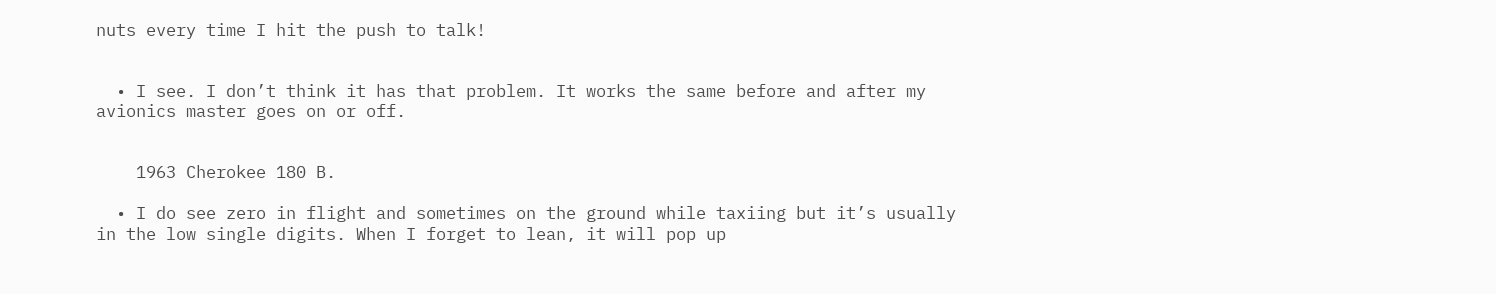nuts every time I hit the push to talk!


  • I see. I don’t think it has that problem. It works the same before and after my avionics master goes on or off.


    1963 Cherokee 180 B.

  • I do see zero in flight and sometimes on the ground while taxiing but it’s usually in the low single digits. When I forget to lean, it will pop up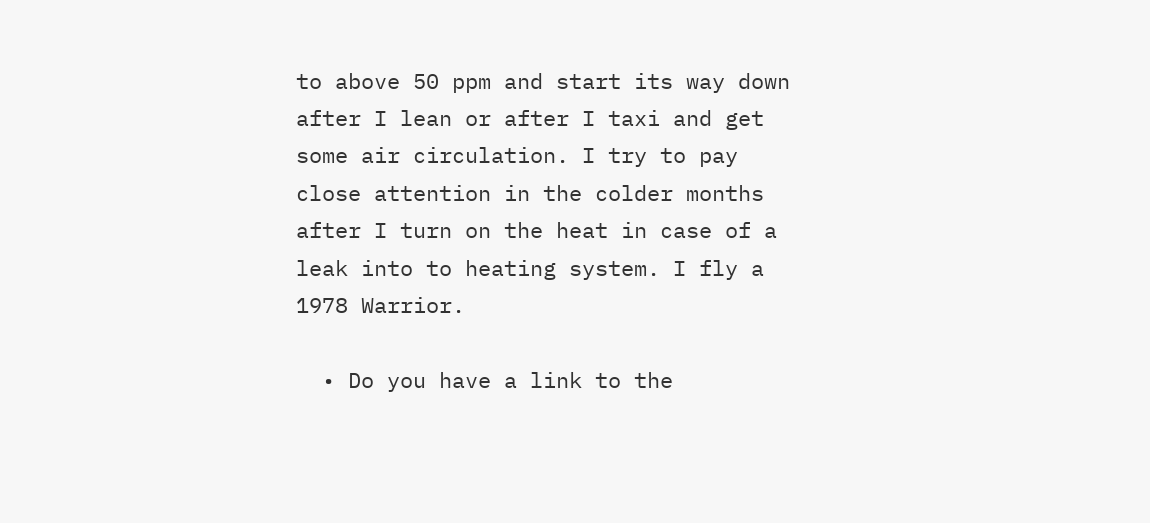to above 50 ppm and start its way down after I lean or after I taxi and get some air circulation. I try to pay close attention in the colder months after I turn on the heat in case of a leak into to heating system. I fly a 1978 Warrior.

  • Do you have a link to the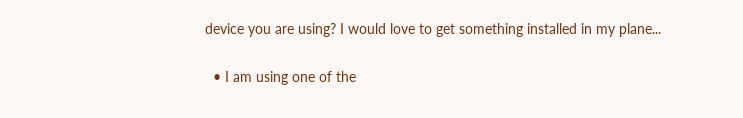device you are using? I would love to get something installed in my plane...

  • I am using one of the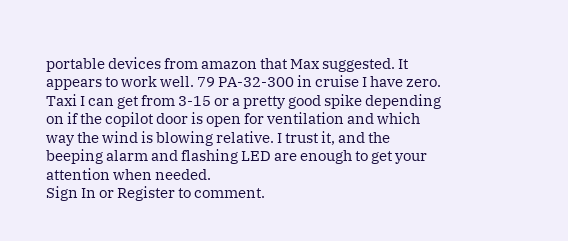portable devices from amazon that Max suggested. It appears to work well. 79 PA-32-300 in cruise I have zero. Taxi I can get from 3-15 or a pretty good spike depending on if the copilot door is open for ventilation and which way the wind is blowing relative. I trust it, and the beeping alarm and flashing LED are enough to get your attention when needed.
Sign In or Register to comment.